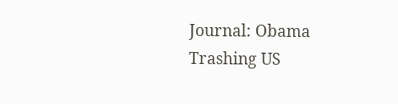Journal: Obama Trashing US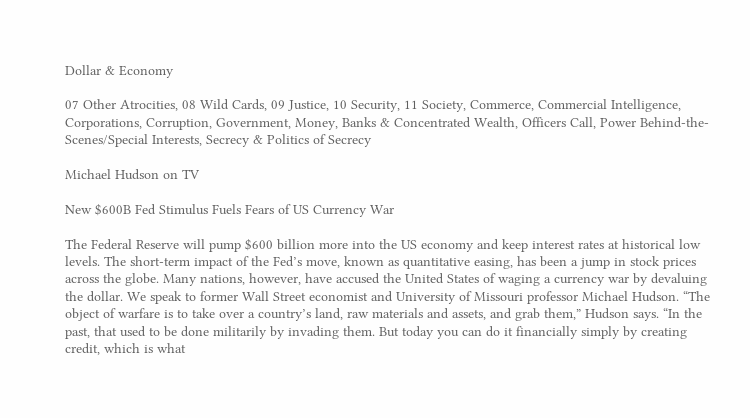Dollar & Economy

07 Other Atrocities, 08 Wild Cards, 09 Justice, 10 Security, 11 Society, Commerce, Commercial Intelligence, Corporations, Corruption, Government, Money, Banks & Concentrated Wealth, Officers Call, Power Behind-the-Scenes/Special Interests, Secrecy & Politics of Secrecy

Michael Hudson on TV

New $600B Fed Stimulus Fuels Fears of US Currency War

The Federal Reserve will pump $600 billion more into the US economy and keep interest rates at historical low levels. The short-term impact of the Fed’s move, known as quantitative easing, has been a jump in stock prices across the globe. Many nations, however, have accused the United States of waging a currency war by devaluing the dollar. We speak to former Wall Street economist and University of Missouri professor Michael Hudson. “The object of warfare is to take over a country’s land, raw materials and assets, and grab them,” Hudson says. “In the past, that used to be done militarily by invading them. But today you can do it financially simply by creating credit, which is what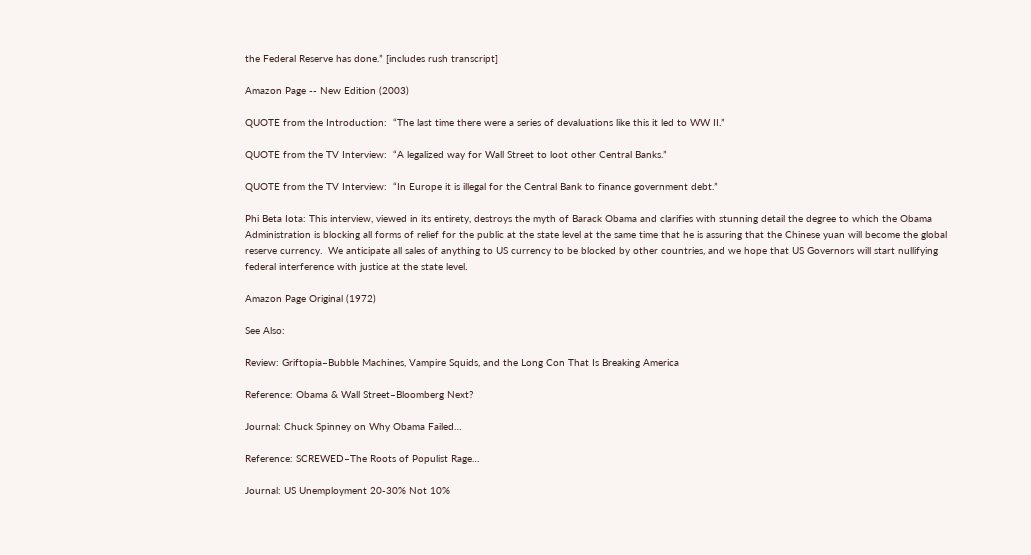the Federal Reserve has done.” [includes rush transcript]

Amazon Page -- New Edition (2003)

QUOTE from the Introduction:  “The last time there were a series of devaluations like this it led to WW II.”

QUOTE from the TV Interview:  “A legalized way for Wall Street to loot other Central Banks.”

QUOTE from the TV Interview:  “In Europe it is illegal for the Central Bank to finance government debt.”

Phi Beta Iota: This interview, viewed in its entirety, destroys the myth of Barack Obama and clarifies with stunning detail the degree to which the Obama Administration is blocking all forms of relief for the public at the state level at the same time that he is assuring that the Chinese yuan will become the global reserve currency.  We anticipate all sales of anything to US currency to be blocked by other countries, and we hope that US Governors will start nullifying federal interference with justice at the state level.

Amazon Page Original (1972)

See Also:

Review: Griftopia–Bubble Machines, Vampire Squids, and the Long Con That Is Breaking America

Reference: Obama & Wall Street–Bloomberg Next?

Journal: Chuck Spinney on Why Obama Failed…

Reference: SCREWED–The Roots of Populist Rage…

Journal: US Unemployment 20-30% Not 10%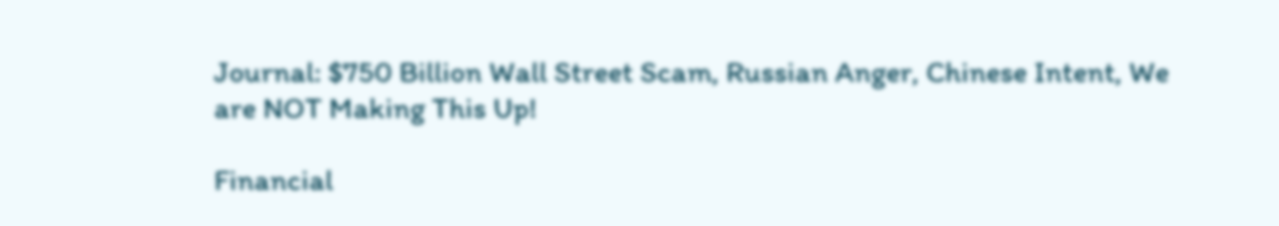Journal: $750 Billion Wall Street Scam, Russian Anger, Chinese Intent, We are NOT Making This Up!

Financial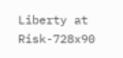Liberty at Risk-728x90